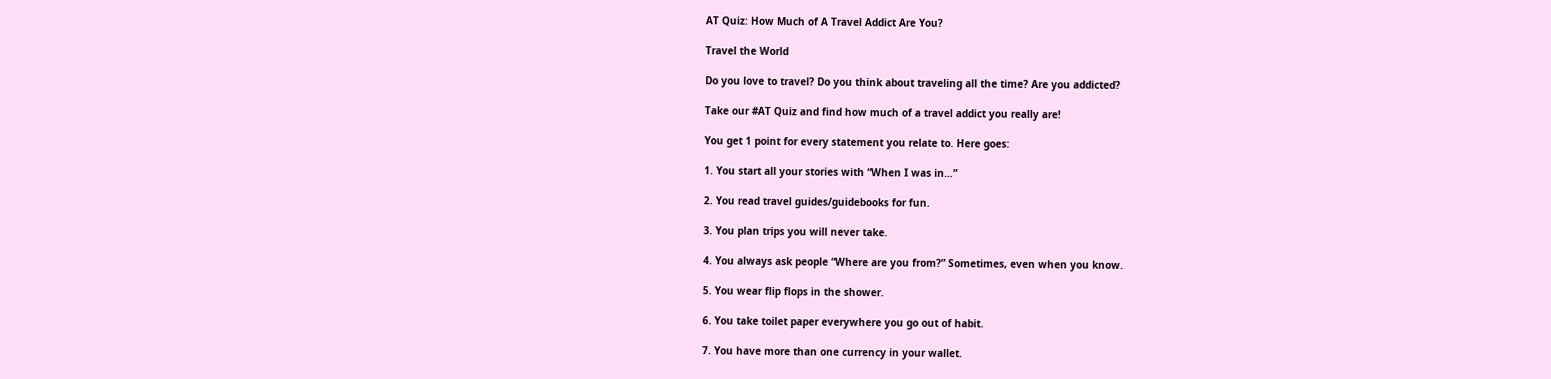AT Quiz: How Much of A Travel Addict Are You?

Travel the World

Do you love to travel? Do you think about traveling all the time? Are you addicted?

Take our #AT Quiz and find how much of a travel addict you really are!

You get 1 point for every statement you relate to. Here goes:

1. You start all your stories with “When I was in…”

2. You read travel guides/guidebooks for fun.

3. You plan trips you will never take.

4. You always ask people “Where are you from?” Sometimes, even when you know.

5. You wear flip flops in the shower.

6. You take toilet paper everywhere you go out of habit.

7. You have more than one currency in your wallet.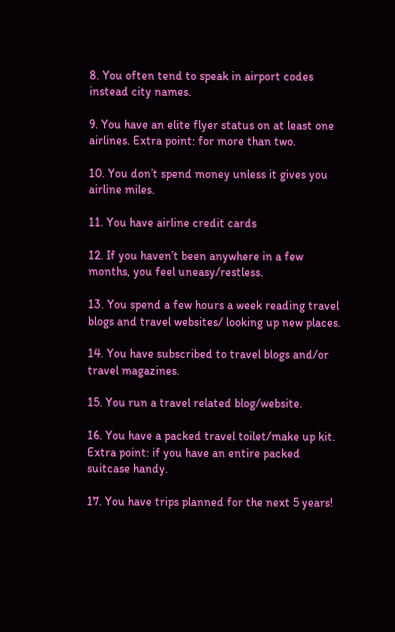8. You often tend to speak in airport codes instead city names.

9. You have an elite flyer status on at least one airlines. Extra point: for more than two.

10. You don’t spend money unless it gives you airline miles.

11. You have airline credit cards

12. If you haven’t been anywhere in a few months, you feel uneasy/restless.

13. You spend a few hours a week reading travel blogs and travel websites/ looking up new places.

14. You have subscribed to travel blogs and/or travel magazines.

15. You run a travel related blog/website.

16. You have a packed travel toilet/make up kit. Extra point: if you have an entire packed suitcase handy.

17. You have trips planned for the next 5 years!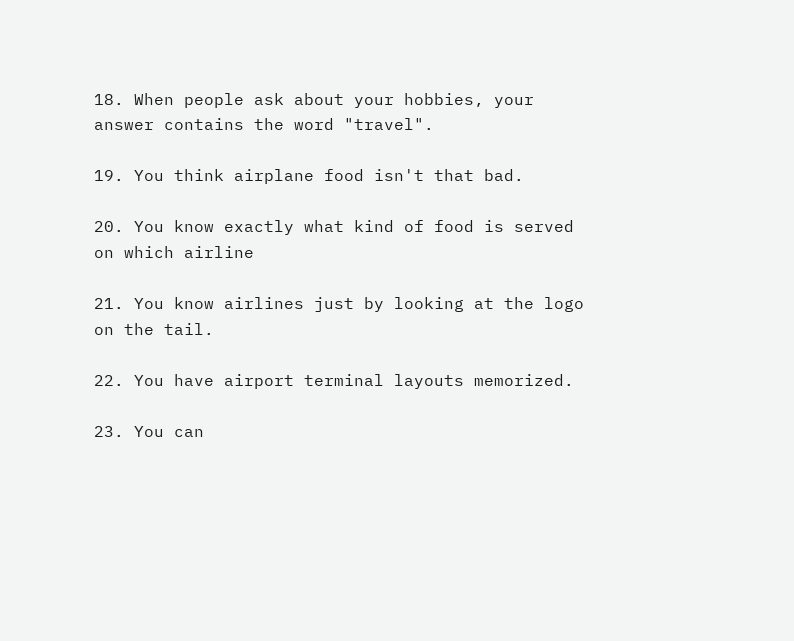18. When people ask about your hobbies, your answer contains the word "travel".

19. You think airplane food isn't that bad.

20. You know exactly what kind of food is served on which airline

21. You know airlines just by looking at the logo on the tail.

22. You have airport terminal layouts memorized.

23. You can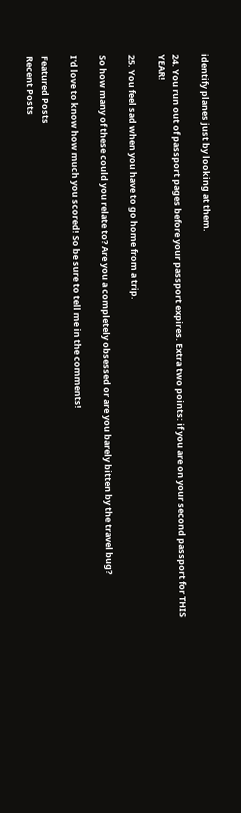identify planes just by looking at them.

24. You run out of passport pages before your passport expires. Extra two points: if you are on your second passport for THIS YEAR!

25. You feel sad when you have to go home from a trip.

So how many of these could you relate to? Are you a completely obsessed or are you barely bitten by the travel bug?

I'd love to know how much you scored! So be sure to tell me in the comments!

Featured Posts
Recent Posts